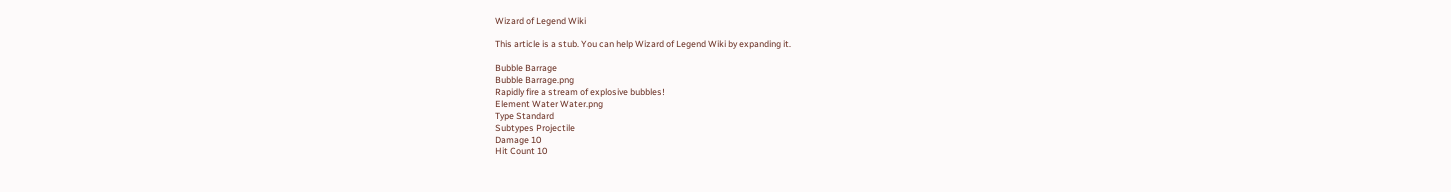Wizard of Legend Wiki

This article is a stub. You can help Wizard of Legend Wiki by expanding it.

Bubble Barrage
Bubble Barrage.png
Rapidly fire a stream of explosive bubbles!
Element Water Water.png
Type Standard
Subtypes Projectile
Damage 10
Hit Count 10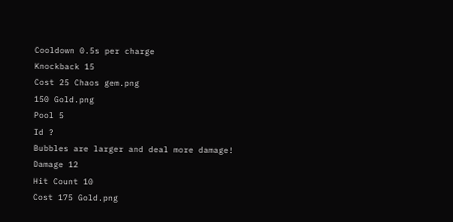Cooldown 0.5s per charge
Knockback 15
Cost 25 Chaos gem.png
150 Gold.png
Pool 5
Id ?
Bubbles are larger and deal more damage!
Damage 12
Hit Count 10
Cost 175 Gold.png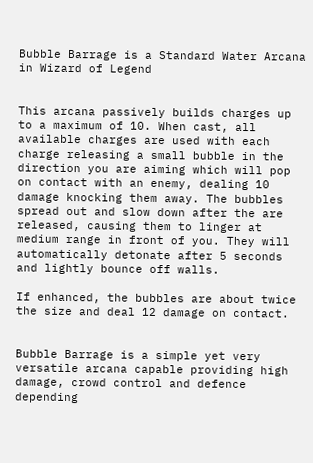Bubble Barrage is a Standard Water Arcana in Wizard of Legend


This arcana passively builds charges up to a maximum of 10. When cast, all available charges are used with each charge releasing a small bubble in the direction you are aiming which will pop on contact with an enemy, dealing 10 damage knocking them away. The bubbles spread out and slow down after the are released, causing them to linger at medium range in front of you. They will automatically detonate after 5 seconds and lightly bounce off walls.

If enhanced, the bubbles are about twice the size and deal 12 damage on contact.


Bubble Barrage is a simple yet very versatile arcana capable providing high damage, crowd control and defence depending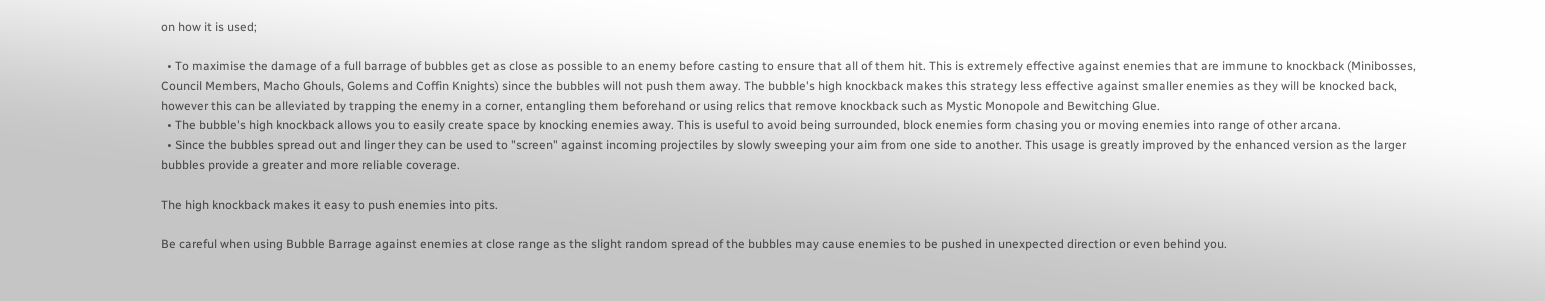on how it is used;

  • To maximise the damage of a full barrage of bubbles get as close as possible to an enemy before casting to ensure that all of them hit. This is extremely effective against enemies that are immune to knockback (Minibosses, Council Members, Macho Ghouls, Golems and Coffin Knights) since the bubbles will not push them away. The bubble's high knockback makes this strategy less effective against smaller enemies as they will be knocked back, however this can be alleviated by trapping the enemy in a corner, entangling them beforehand or using relics that remove knockback such as Mystic Monopole and Bewitching Glue.
  • The bubble's high knockback allows you to easily create space by knocking enemies away. This is useful to avoid being surrounded, block enemies form chasing you or moving enemies into range of other arcana.
  • Since the bubbles spread out and linger they can be used to "screen" against incoming projectiles by slowly sweeping your aim from one side to another. This usage is greatly improved by the enhanced version as the larger bubbles provide a greater and more reliable coverage.

The high knockback makes it easy to push enemies into pits.

Be careful when using Bubble Barrage against enemies at close range as the slight random spread of the bubbles may cause enemies to be pushed in unexpected direction or even behind you.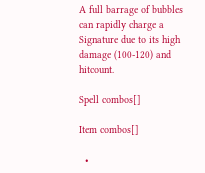A full barrage of bubbles can rapidly charge a Signature due to its high damage (100-120) and hitcount.

Spell combos[]

Item combos[]

  •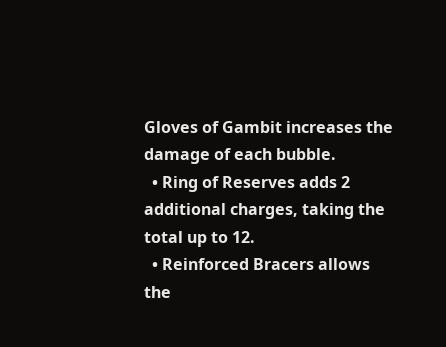Gloves of Gambit increases the damage of each bubble.
  • Ring of Reserves adds 2 additional charges, taking the total up to 12.
  • Reinforced Bracers allows the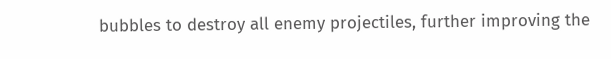bubbles to destroy all enemy projectiles, further improving the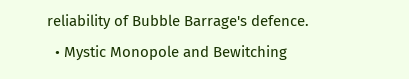reliability of Bubble Barrage's defence.
  • Mystic Monopole and Bewitching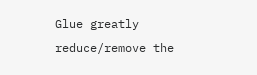Glue greatly reduce/remove the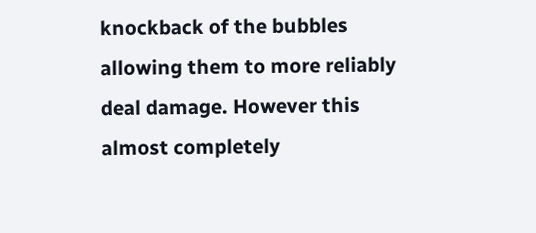knockback of the bubbles allowing them to more reliably deal damage. However this almost completely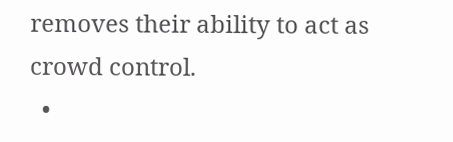removes their ability to act as crowd control.
  •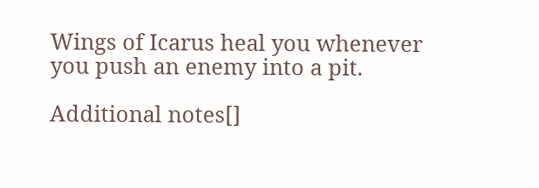Wings of Icarus heal you whenever you push an enemy into a pit.

Additional notes[]